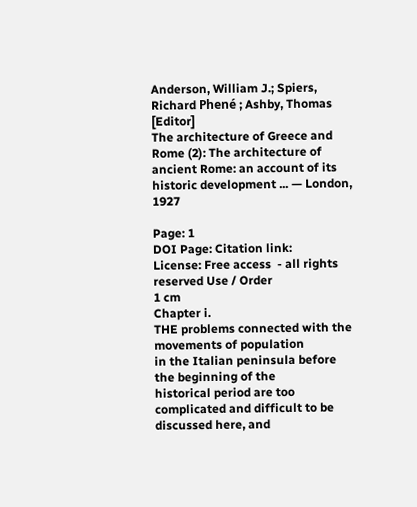Anderson, William J.; Spiers, Richard Phené ; Ashby, Thomas [Editor]
The architecture of Greece and Rome (2): The architecture of ancient Rome: an account of its historic development ... — London, 1927

Page: 1
DOI Page: Citation link:
License: Free access  - all rights reserved Use / Order
1 cm
Chapter i.
THE problems connected with the movements of population
in the Italian peninsula before the beginning of the
historical period are too complicated and difficult to be
discussed here, and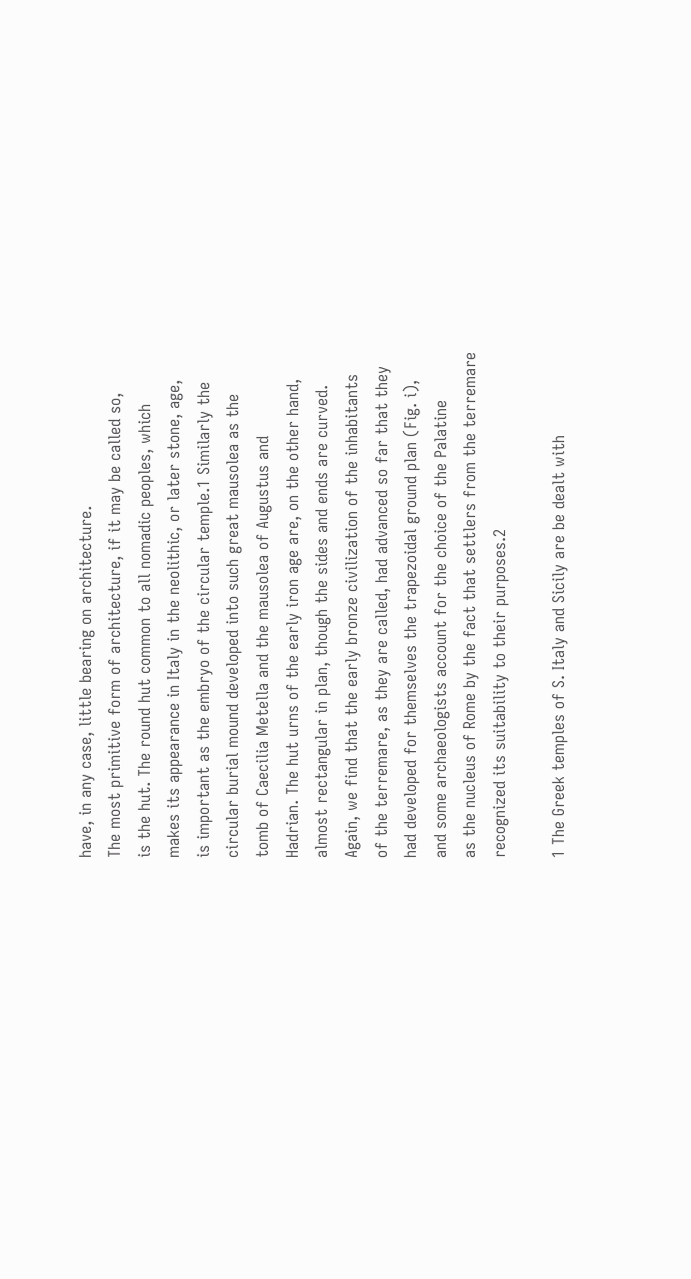have, in any case, little bearing on architecture.
The most primitive form of architecture, if it may be called so,
is the hut. The round hut common to all nomadic peoples, which
makes its appearance in Italy in the neolithic, or later stone, age,
is important as the embryo of the circular temple.1 Similarly the
circular burial mound developed into such great mausolea as the
tomb of Caecilia Metella and the mausolea of Augustus and
Hadrian. The hut urns of the early iron age are, on the other hand,
almost rectangular in plan, though the sides and ends are curved.
Again, we find that the early bronze civilization of the inhabitants
of the terremare, as they are called, had advanced so far that they
had developed for themselves the trapezoidal ground plan (Fig. i),
and some archaeologists account for the choice of the Palatine
as the nucleus of Rome by the fact that settlers from the terremare
recognized its suitability to their purposes.2

1 The Greek temples of S. Italy and Sicily are be dealt with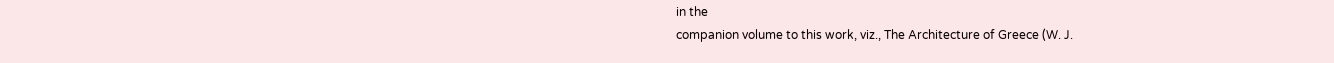in the
companion volume to this work, viz., The Architecture of Greece (W. J.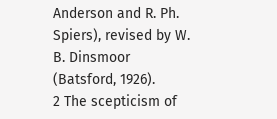Anderson and R. Ph. Spiers), revised by W. B. Dinsmoor (Batsford, 1926).
2 The scepticism of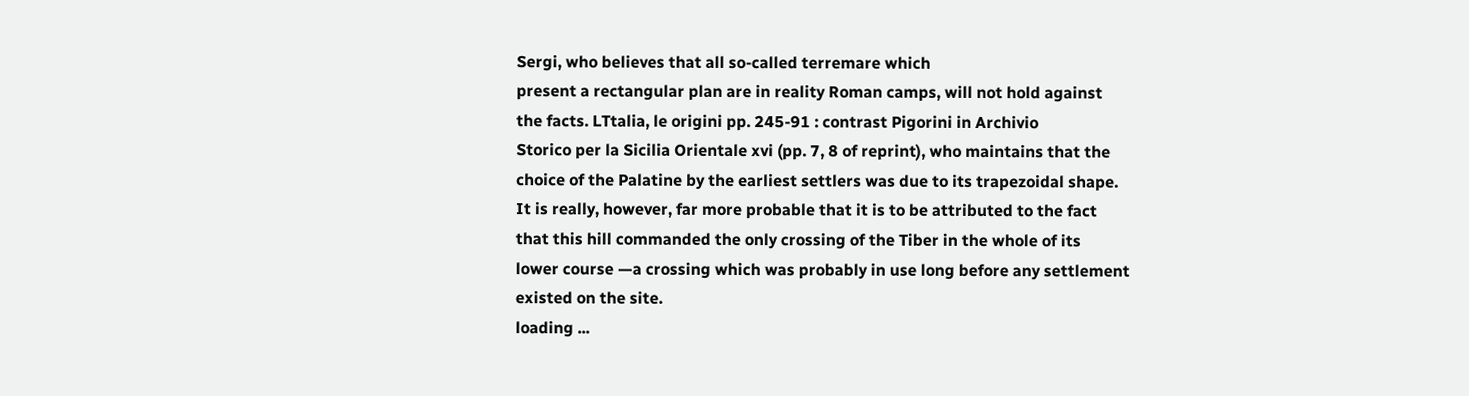Sergi, who believes that all so-called terremare which
present a rectangular plan are in reality Roman camps, will not hold against
the facts. LTtalia, le origini pp. 245-91 : contrast Pigorini in Archivio
Storico per la Sicilia Orientale xvi (pp. 7, 8 of reprint), who maintains that the
choice of the Palatine by the earliest settlers was due to its trapezoidal shape.
It is really, however, far more probable that it is to be attributed to the fact
that this hill commanded the only crossing of the Tiber in the whole of its
lower course —a crossing which was probably in use long before any settlement
existed on the site.
loading ...